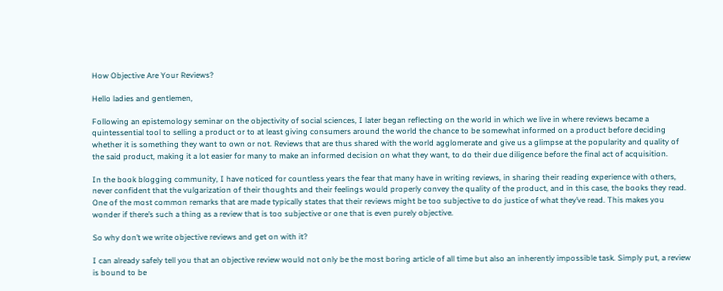How Objective Are Your Reviews?

Hello ladies and gentlemen,

Following an epistemology seminar on the objectivity of social sciences, I later began reflecting on the world in which we live in where reviews became a quintessential tool to selling a product or to at least giving consumers around the world the chance to be somewhat informed on a product before deciding whether it is something they want to own or not. Reviews that are thus shared with the world agglomerate and give us a glimpse at the popularity and quality of the said product, making it a lot easier for many to make an informed decision on what they want, to do their due diligence before the final act of acquisition.

In the book blogging community, I have noticed for countless years the fear that many have in writing reviews, in sharing their reading experience with others, never confident that the vulgarization of their thoughts and their feelings would properly convey the quality of the product, and in this case, the books they read. One of the most common remarks that are made typically states that their reviews might be too subjective to do justice of what they’ve read. This makes you wonder if there’s such a thing as a review that is too subjective or one that is even purely objective.

So why don’t we write objective reviews and get on with it?

I can already safely tell you that an objective review would not only be the most boring article of all time but also an inherently impossible task. Simply put, a review is bound to be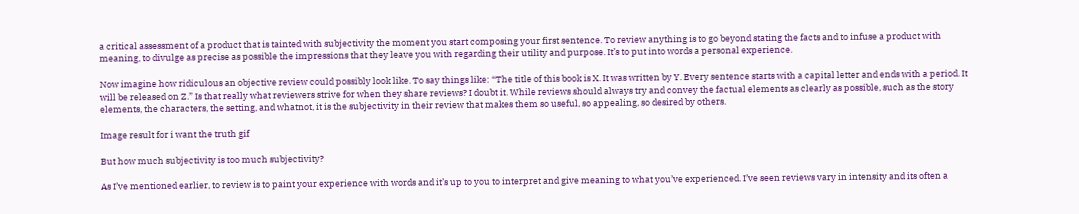a critical assessment of a product that is tainted with subjectivity the moment you start composing your first sentence. To review anything is to go beyond stating the facts and to infuse a product with meaning, to divulge as precise as possible the impressions that they leave you with regarding their utility and purpose. It’s to put into words a personal experience.

Now imagine how ridiculous an objective review could possibly look like. To say things like: “The title of this book is X. It was written by Y. Every sentence starts with a capital letter and ends with a period. It will be released on Z.” Is that really what reviewers strive for when they share reviews? I doubt it. While reviews should always try and convey the factual elements as clearly as possible, such as the story elements, the characters, the setting, and whatnot, it is the subjectivity in their review that makes them so useful, so appealing, so desired by others.

Image result for i want the truth gif

But how much subjectivity is too much subjectivity?

As I’ve mentioned earlier, to review is to paint your experience with words and it’s up to you to interpret and give meaning to what you’ve experienced. I’ve seen reviews vary in intensity and its often a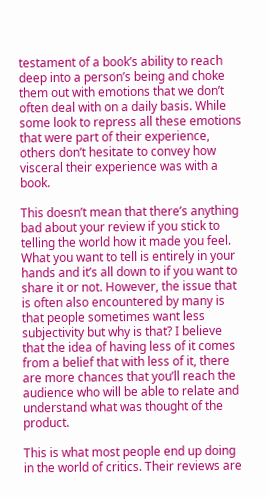testament of a book’s ability to reach deep into a person’s being and choke them out with emotions that we don’t often deal with on a daily basis. While some look to repress all these emotions that were part of their experience, others don’t hesitate to convey how visceral their experience was with a book.

This doesn’t mean that there’s anything bad about your review if you stick to telling the world how it made you feel. What you want to tell is entirely in your hands and it’s all down to if you want to share it or not. However, the issue that is often also encountered by many is that people sometimes want less subjectivity but why is that? I believe that the idea of having less of it comes from a belief that with less of it, there are more chances that you’ll reach the audience who will be able to relate and understand what was thought of the product.

This is what most people end up doing in the world of critics. Their reviews are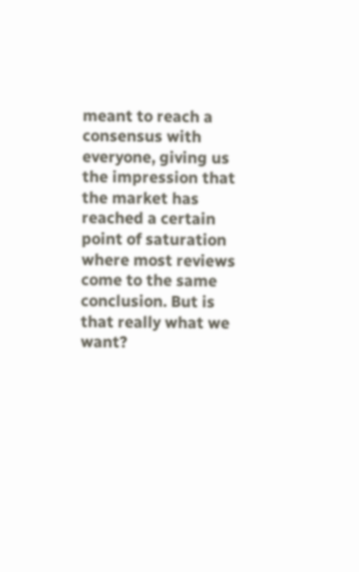meant to reach a consensus with everyone, giving us the impression that the market has reached a certain point of saturation where most reviews come to the same conclusion. But is that really what we want?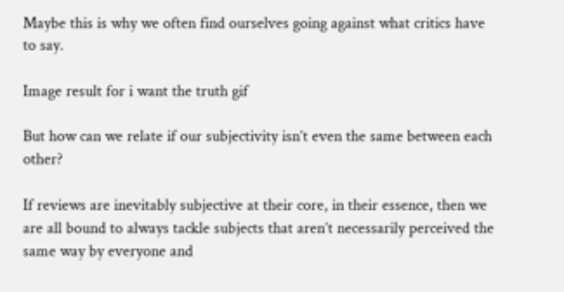Maybe this is why we often find ourselves going against what critics have to say.

Image result for i want the truth gif

But how can we relate if our subjectivity isn’t even the same between each other?

If reviews are inevitably subjective at their core, in their essence, then we are all bound to always tackle subjects that aren’t necessarily perceived the same way by everyone and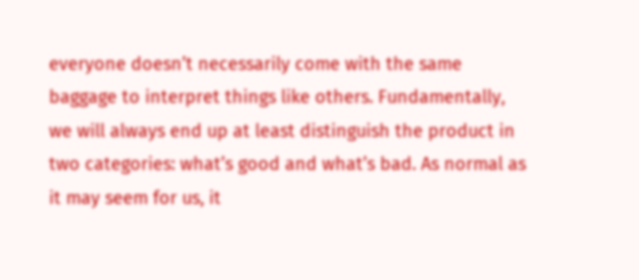everyone doesn’t necessarily come with the same baggage to interpret things like others. Fundamentally, we will always end up at least distinguish the product in two categories: what’s good and what’s bad. As normal as it may seem for us, it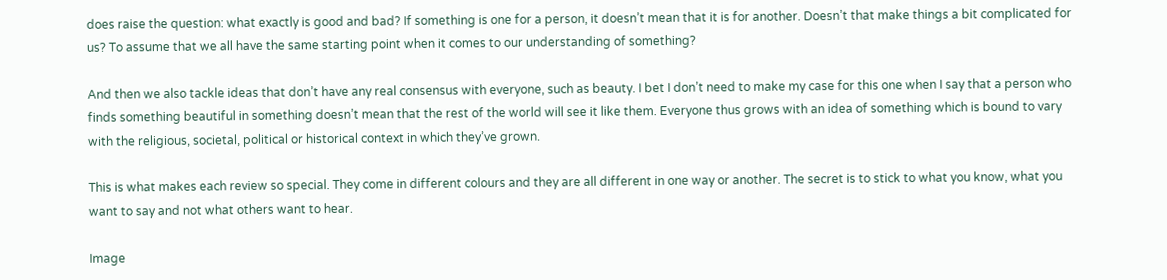does raise the question: what exactly is good and bad? If something is one for a person, it doesn’t mean that it is for another. Doesn’t that make things a bit complicated for us? To assume that we all have the same starting point when it comes to our understanding of something?

And then we also tackle ideas that don’t have any real consensus with everyone, such as beauty. I bet I don’t need to make my case for this one when I say that a person who finds something beautiful in something doesn’t mean that the rest of the world will see it like them. Everyone thus grows with an idea of something which is bound to vary with the religious, societal, political or historical context in which they’ve grown.

This is what makes each review so special. They come in different colours and they are all different in one way or another. The secret is to stick to what you know, what you want to say and not what others want to hear.

Image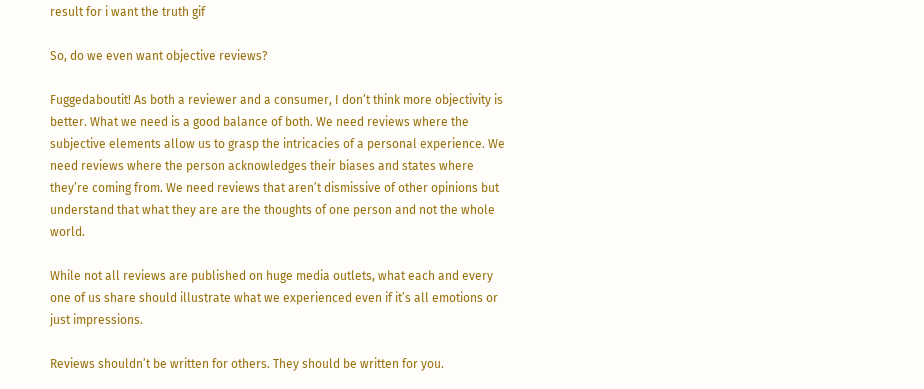result for i want the truth gif

So, do we even want objective reviews?

Fuggedaboutit! As both a reviewer and a consumer, I don’t think more objectivity is better. What we need is a good balance of both. We need reviews where the subjective elements allow us to grasp the intricacies of a personal experience. We need reviews where the person acknowledges their biases and states where they’re coming from. We need reviews that aren’t dismissive of other opinions but understand that what they are are the thoughts of one person and not the whole world.

While not all reviews are published on huge media outlets, what each and every one of us share should illustrate what we experienced even if it’s all emotions or just impressions.

Reviews shouldn’t be written for others. They should be written for you.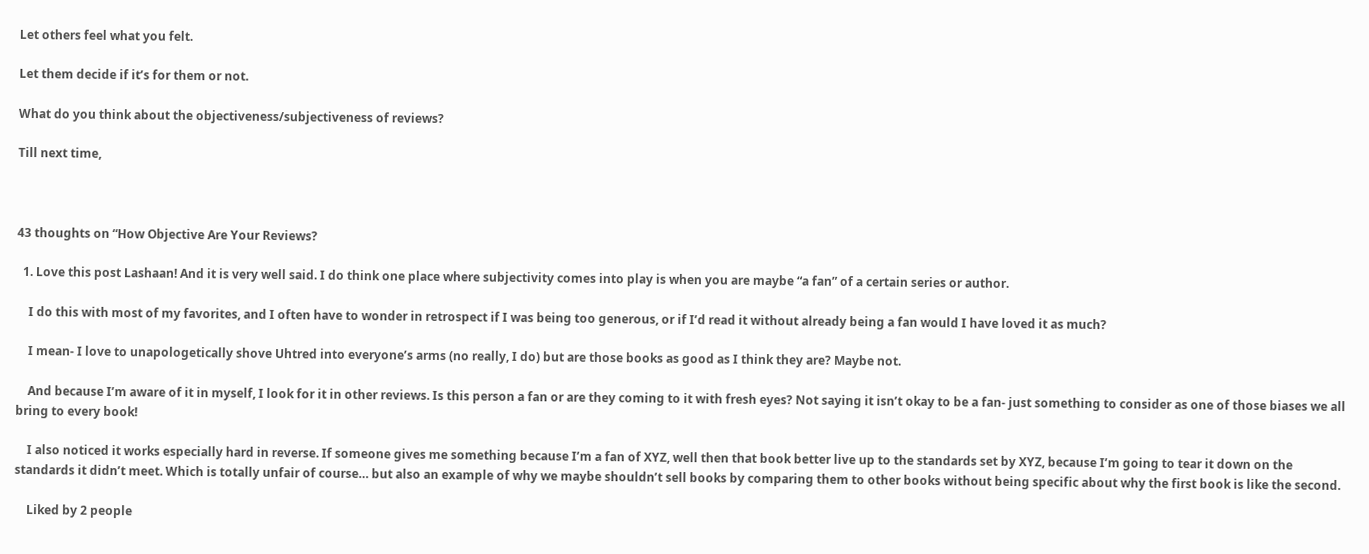Let others feel what you felt.

Let them decide if it’s for them or not.

What do you think about the objectiveness/subjectiveness of reviews?

Till next time,



43 thoughts on “How Objective Are Your Reviews?

  1. Love this post Lashaan! And it is very well said. I do think one place where subjectivity comes into play is when you are maybe “a fan” of a certain series or author.

    I do this with most of my favorites, and I often have to wonder in retrospect if I was being too generous, or if I’d read it without already being a fan would I have loved it as much?

    I mean- I love to unapologetically shove Uhtred into everyone’s arms (no really, I do) but are those books as good as I think they are? Maybe not.

    And because I’m aware of it in myself, I look for it in other reviews. Is this person a fan or are they coming to it with fresh eyes? Not saying it isn’t okay to be a fan- just something to consider as one of those biases we all bring to every book!

    I also noticed it works especially hard in reverse. If someone gives me something because I’m a fan of XYZ, well then that book better live up to the standards set by XYZ, because I’m going to tear it down on the standards it didn’t meet. Which is totally unfair of course… but also an example of why we maybe shouldn’t sell books by comparing them to other books without being specific about why the first book is like the second.

    Liked by 2 people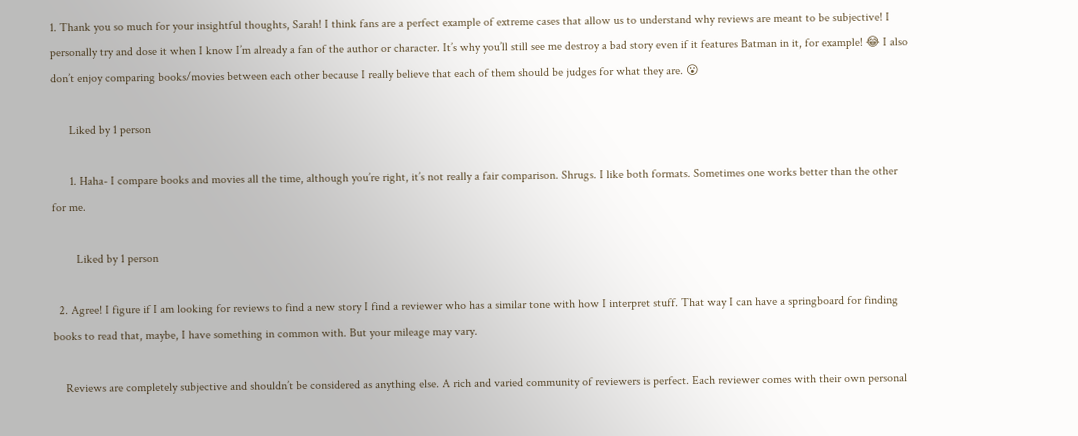1. Thank you so much for your insightful thoughts, Sarah! I think fans are a perfect example of extreme cases that allow us to understand why reviews are meant to be subjective! I personally try and dose it when I know I’m already a fan of the author or character. It’s why you’ll still see me destroy a bad story even if it features Batman in it, for example! 😂 I also don’t enjoy comparing books/movies between each other because I really believe that each of them should be judges for what they are. 😮

      Liked by 1 person

      1. Haha- I compare books and movies all the time, although you’re right, it’s not really a fair comparison. Shrugs. I like both formats. Sometimes one works better than the other for me.

        Liked by 1 person

  2. Agree! I figure if I am looking for reviews to find a new story I find a reviewer who has a similar tone with how I interpret stuff. That way I can have a springboard for finding books to read that, maybe, I have something in common with. But your mileage may vary.

    Reviews are completely subjective and shouldn’t be considered as anything else. A rich and varied community of reviewers is perfect. Each reviewer comes with their own personal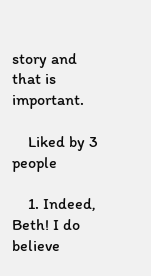story and that is important.

    Liked by 3 people

    1. Indeed, Beth! I do believe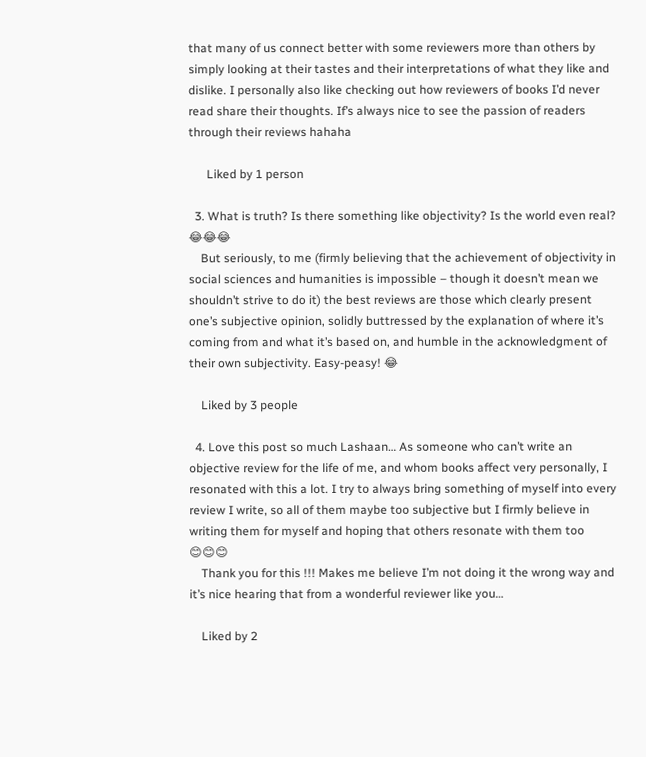that many of us connect better with some reviewers more than others by simply looking at their tastes and their interpretations of what they like and dislike. I personally also like checking out how reviewers of books I’d never read share their thoughts. If’s always nice to see the passion of readers through their reviews hahaha

      Liked by 1 person

  3. What is truth? Is there something like objectivity? Is the world even real? 😂😂😂
    But seriously, to me (firmly believing that the achievement of objectivity in social sciences and humanities is impossible – though it doesn’t mean we shouldn’t strive to do it) the best reviews are those which clearly present one’s subjective opinion, solidly buttressed by the explanation of where it’s coming from and what it’s based on, and humble in the acknowledgment of their own subjectivity. Easy-peasy! 😂

    Liked by 3 people

  4. Love this post so much Lashaan… As someone who can’t write an objective review for the life of me, and whom books affect very personally, I resonated with this a lot. I try to always bring something of myself into every review I write, so all of them maybe too subjective but I firmly believe in writing them for myself and hoping that others resonate with them too 😊😊😊
    Thank you for this !!! Makes me believe I’m not doing it the wrong way and it’s nice hearing that from a wonderful reviewer like you…

    Liked by 2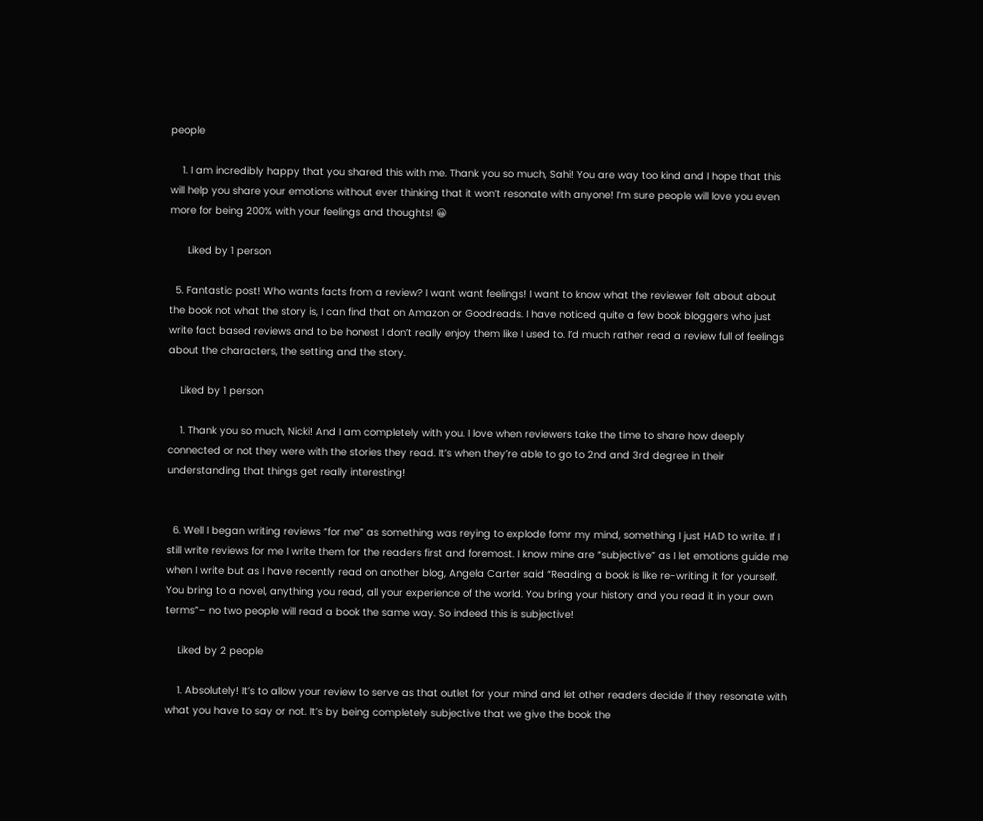people

    1. I am incredibly happy that you shared this with me. Thank you so much, Sahi! You are way too kind and I hope that this will help you share your emotions without ever thinking that it won’t resonate with anyone! I’m sure people will love you even more for being 200% with your feelings and thoughts! 😀

      Liked by 1 person

  5. Fantastic post! Who wants facts from a review? I want want feelings! I want to know what the reviewer felt about about the book not what the story is, I can find that on Amazon or Goodreads. I have noticed quite a few book bloggers who just write fact based reviews and to be honest I don’t really enjoy them like I used to. I’d much rather read a review full of feelings about the characters, the setting and the story.

    Liked by 1 person

    1. Thank you so much, Nicki! And I am completely with you. I love when reviewers take the time to share how deeply connected or not they were with the stories they read. It’s when they’re able to go to 2nd and 3rd degree in their understanding that things get really interesting!


  6. Well I began writing reviews “for me” as something was reying to explode fomr my mind, something I just HAD to write. If I still write reviews for me I write them for the readers first and foremost. I know mine are “subjective” as I let emotions guide me when I write but as I have recently read on another blog, Angela Carter said “Reading a book is like re-writing it for yourself. You bring to a novel, anything you read, all your experience of the world. You bring your history and you read it in your own terms”– no two people will read a book the same way. So indeed this is subjective!

    Liked by 2 people

    1. Absolutely! It’s to allow your review to serve as that outlet for your mind and let other readers decide if they resonate with what you have to say or not. It’s by being completely subjective that we give the book the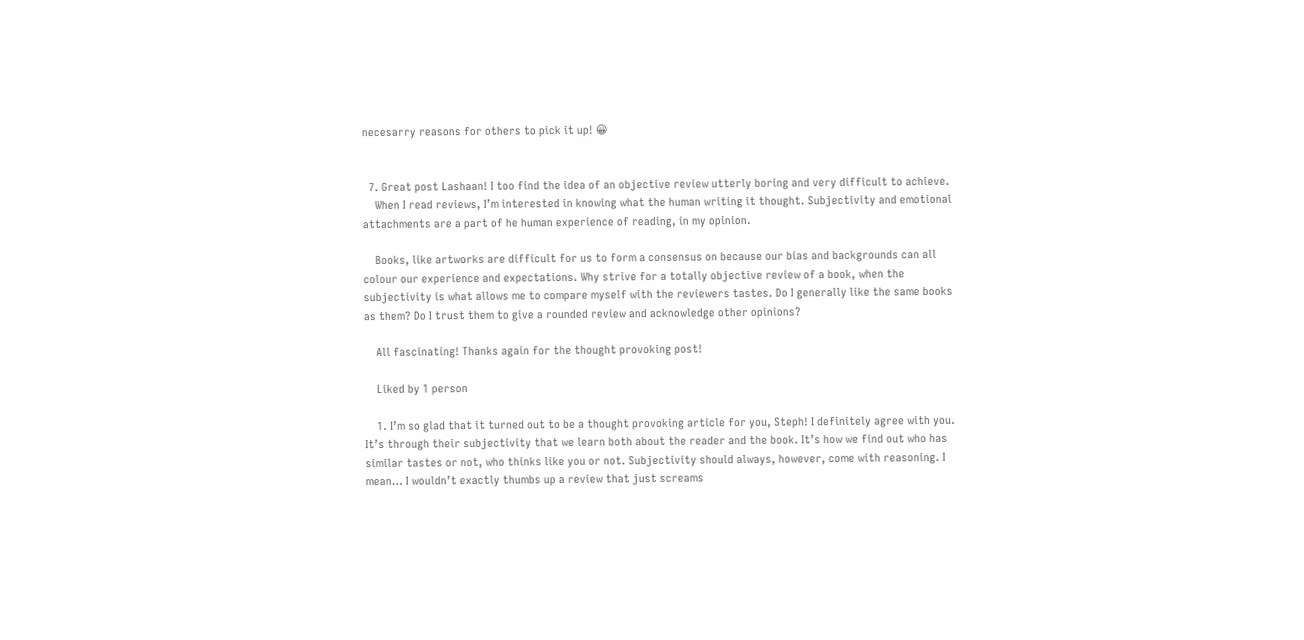necesarry reasons for others to pick it up! 😀


  7. Great post Lashaan! I too find the idea of an objective review utterly boring and very difficult to achieve.
    When I read reviews, I’m interested in knowing what the human writing it thought. Subjectivity and emotional attachments are a part of he human experience of reading, in my opinion.

    Books, like artworks are difficult for us to form a consensus on because our bias and backgrounds can all colour our experience and expectations. Why strive for a totally objective review of a book, when the subjectivity is what allows me to compare myself with the reviewers tastes. Do I generally like the same books as them? Do I trust them to give a rounded review and acknowledge other opinions?

    All fascinating! Thanks again for the thought provoking post!

    Liked by 1 person

    1. I’m so glad that it turned out to be a thought provoking article for you, Steph! I definitely agree with you. It’s through their subjectivity that we learn both about the reader and the book. It’s how we find out who has similar tastes or not, who thinks like you or not. Subjectivity should always, however, come with reasoning. I mean… I wouldn’t exactly thumbs up a review that just screams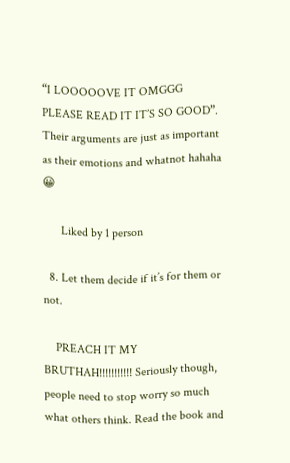“I LOOOOOVE IT OMGGG PLEASE READ IT IT’S SO GOOD”. Their arguments are just as important as their emotions and whatnot hahaha 😀

      Liked by 1 person

  8. Let them decide if it’s for them or not.

    PREACH IT MY BRUTHAH!!!!!!!!!!! Seriously though, people need to stop worry so much what others think. Read the book and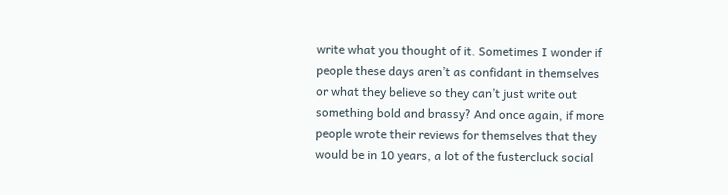write what you thought of it. Sometimes I wonder if people these days aren’t as confidant in themselves or what they believe so they can’t just write out something bold and brassy? And once again, if more people wrote their reviews for themselves that they would be in 10 years, a lot of the fustercluck social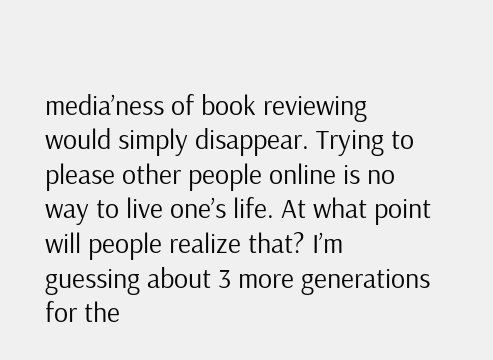media’ness of book reviewing would simply disappear. Trying to please other people online is no way to live one’s life. At what point will people realize that? I’m guessing about 3 more generations for the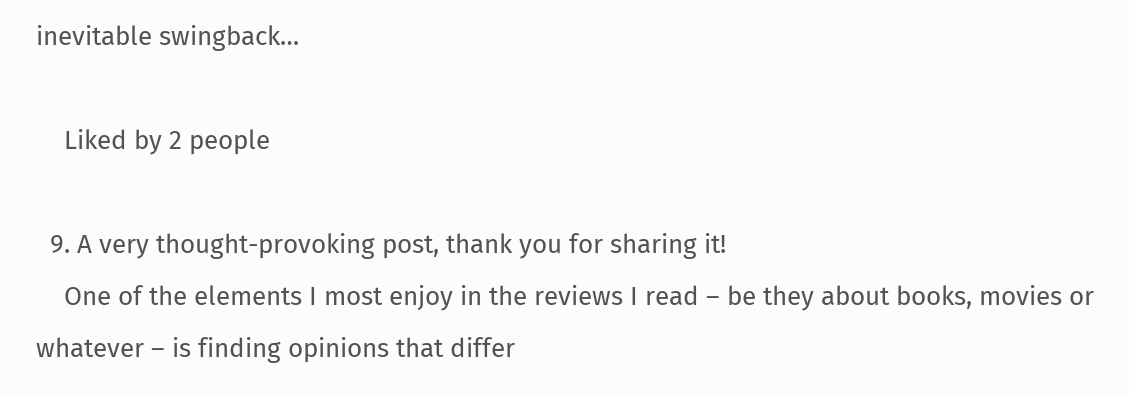inevitable swingback…

    Liked by 2 people

  9. A very thought-provoking post, thank you for sharing it!
    One of the elements I most enjoy in the reviews I read – be they about books, movies or whatever – is finding opinions that differ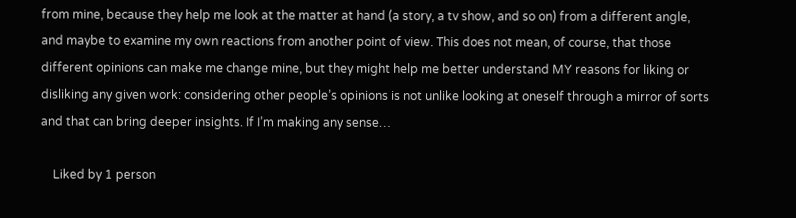from mine, because they help me look at the matter at hand (a story, a tv show, and so on) from a different angle, and maybe to examine my own reactions from another point of view. This does not mean, of course, that those different opinions can make me change mine, but they might help me better understand MY reasons for liking or disliking any given work: considering other people’s opinions is not unlike looking at oneself through a mirror of sorts and that can bring deeper insights. If I’m making any sense…

    Liked by 1 person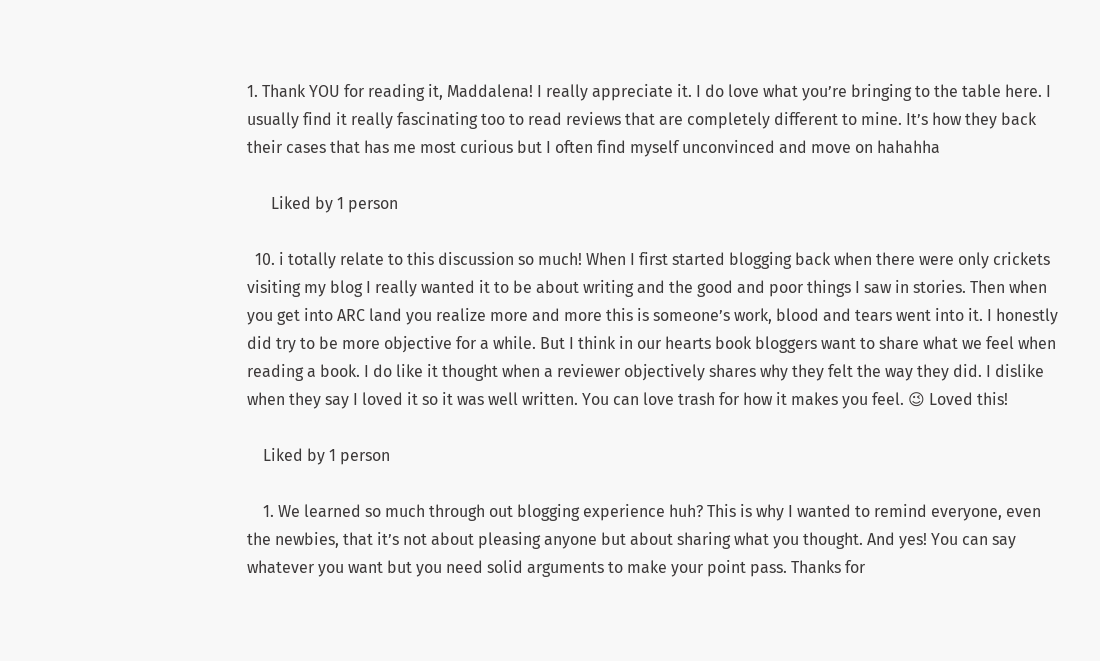1. Thank YOU for reading it, Maddalena! I really appreciate it. I do love what you’re bringing to the table here. I usually find it really fascinating too to read reviews that are completely different to mine. It’s how they back their cases that has me most curious but I often find myself unconvinced and move on hahahha

      Liked by 1 person

  10. i totally relate to this discussion so much! When I first started blogging back when there were only crickets visiting my blog I really wanted it to be about writing and the good and poor things I saw in stories. Then when you get into ARC land you realize more and more this is someone’s work, blood and tears went into it. I honestly did try to be more objective for a while. But I think in our hearts book bloggers want to share what we feel when reading a book. I do like it thought when a reviewer objectively shares why they felt the way they did. I dislike when they say I loved it so it was well written. You can love trash for how it makes you feel. 😉 Loved this!

    Liked by 1 person

    1. We learned so much through out blogging experience huh? This is why I wanted to remind everyone, even the newbies, that it’s not about pleasing anyone but about sharing what you thought. And yes! You can say whatever you want but you need solid arguments to make your point pass. Thanks for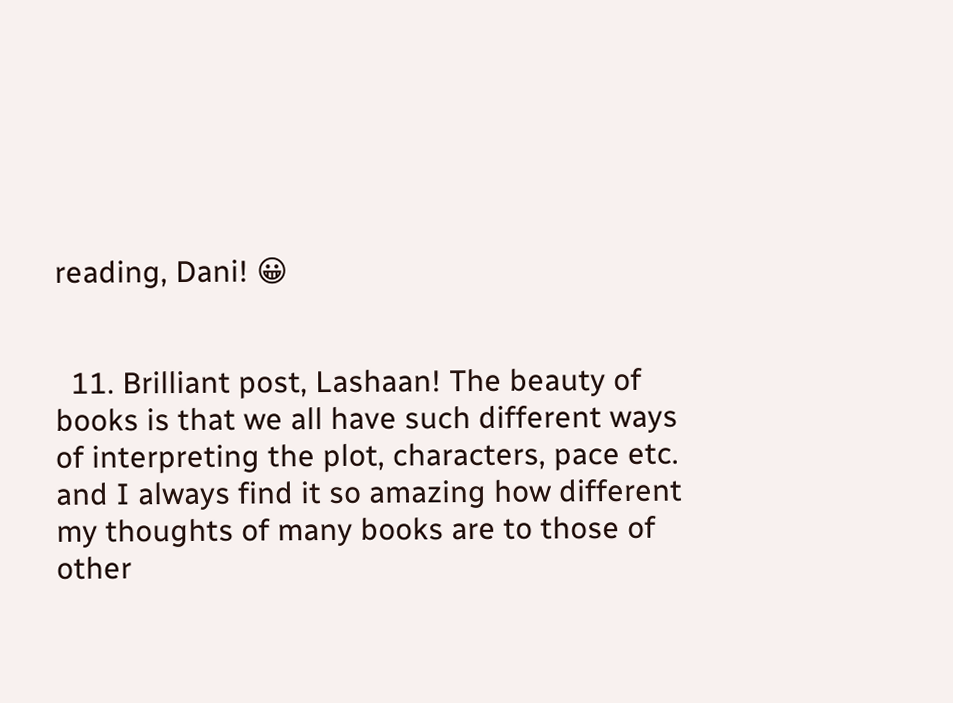reading, Dani! 😀


  11. Brilliant post, Lashaan! The beauty of books is that we all have such different ways of interpreting the plot, characters, pace etc. and I always find it so amazing how different my thoughts of many books are to those of other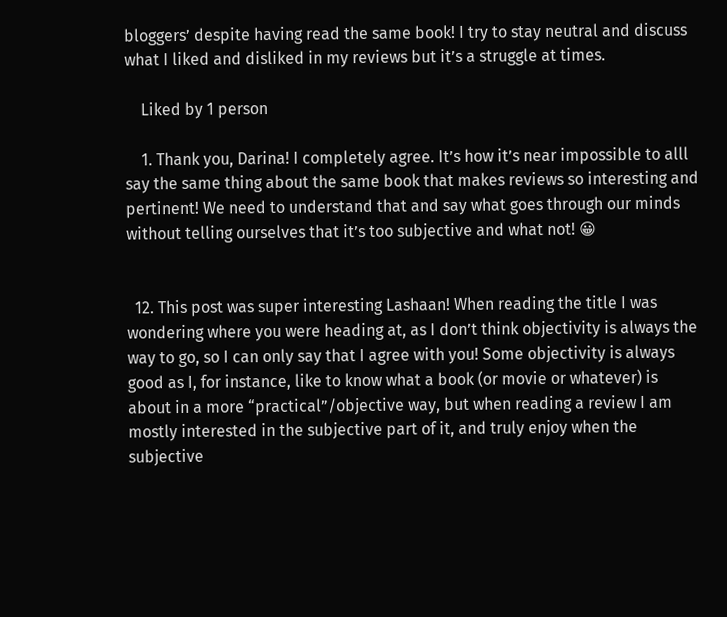bloggers’ despite having read the same book! I try to stay neutral and discuss what I liked and disliked in my reviews but it’s a struggle at times.

    Liked by 1 person

    1. Thank you, Darina! I completely agree. It’s how it’s near impossible to alll say the same thing about the same book that makes reviews so interesting and pertinent! We need to understand that and say what goes through our minds without telling ourselves that it’s too subjective and what not! 😀


  12. This post was super interesting Lashaan! When reading the title I was wondering where you were heading at, as I don’t think objectivity is always the way to go, so I can only say that I agree with you! Some objectivity is always good as I, for instance, like to know what a book (or movie or whatever) is about in a more “practical”/objective way, but when reading a review I am mostly interested in the subjective part of it, and truly enjoy when the subjective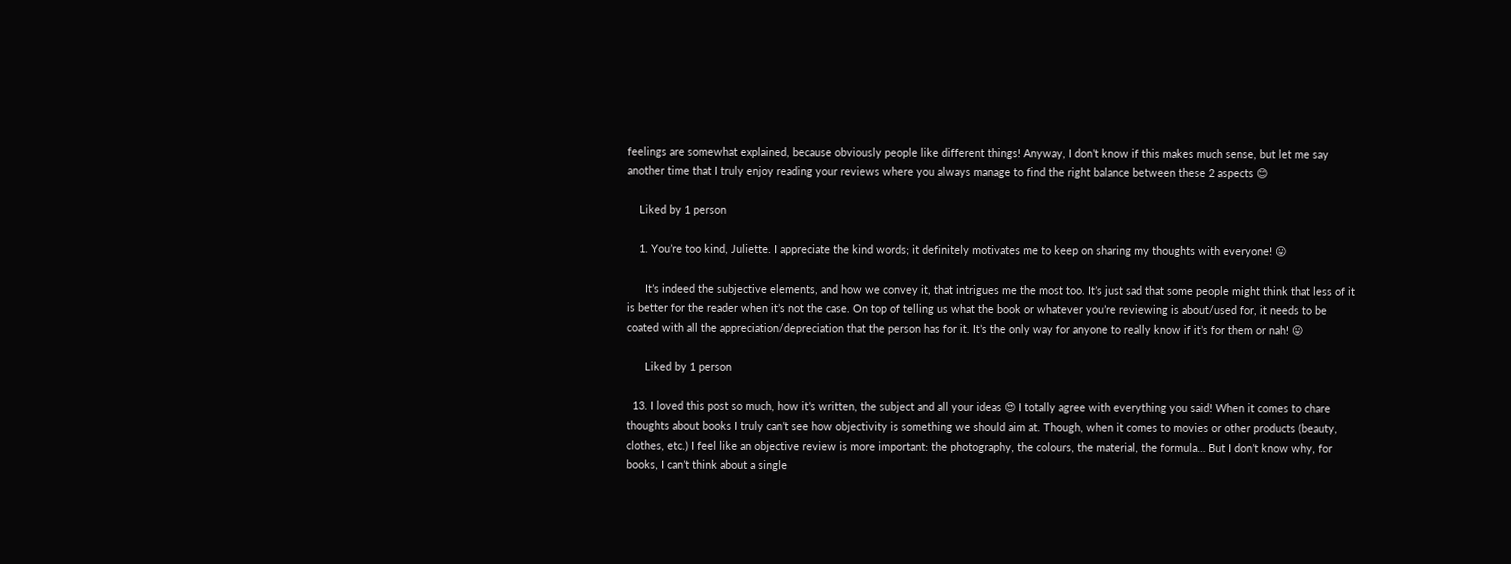feelings are somewhat explained, because obviously people like different things! Anyway, I don’t know if this makes much sense, but let me say another time that I truly enjoy reading your reviews where you always manage to find the right balance between these 2 aspects 😊

    Liked by 1 person

    1. You’re too kind, Juliette. I appreciate the kind words; it definitely motivates me to keep on sharing my thoughts with everyone! 😛

      It’s indeed the subjective elements, and how we convey it, that intrigues me the most too. It’s just sad that some people might think that less of it is better for the reader when it’s not the case. On top of telling us what the book or whatever you’re reviewing is about/used for, it needs to be coated with all the appreciation/depreciation that the person has for it. It’s the only way for anyone to really know if it’s for them or nah! 😛

      Liked by 1 person

  13. I loved this post so much, how it’s written, the subject and all your ideas 😍 I totally agree with everything you said! When it comes to chare thoughts about books I truly can’t see how objectivity is something we should aim at. Though, when it comes to movies or other products (beauty, clothes, etc.) I feel like an objective review is more important: the photography, the colours, the material, the formula… But I don’t know why, for books, I can’t think about a single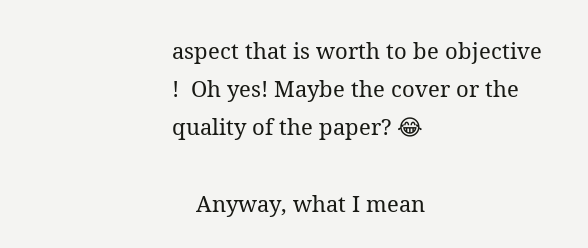aspect that is worth to be objective !  Oh yes! Maybe the cover or the quality of the paper? 😂

    Anyway, what I mean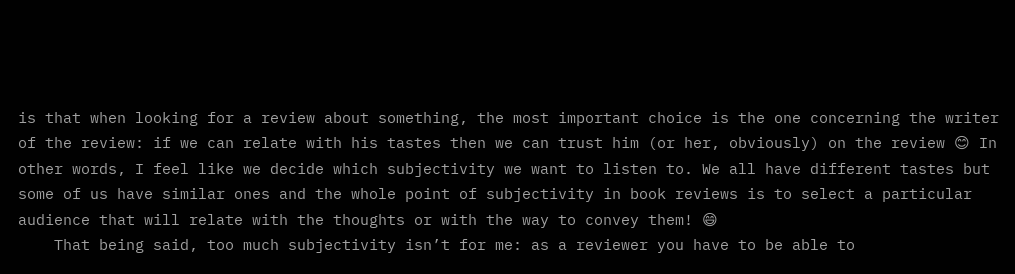is that when looking for a review about something, the most important choice is the one concerning the writer of the review: if we can relate with his tastes then we can trust him (or her, obviously) on the review 😊 In other words, I feel like we decide which subjectivity we want to listen to. We all have different tastes but some of us have similar ones and the whole point of subjectivity in book reviews is to select a particular audience that will relate with the thoughts or with the way to convey them! 😄
    That being said, too much subjectivity isn’t for me: as a reviewer you have to be able to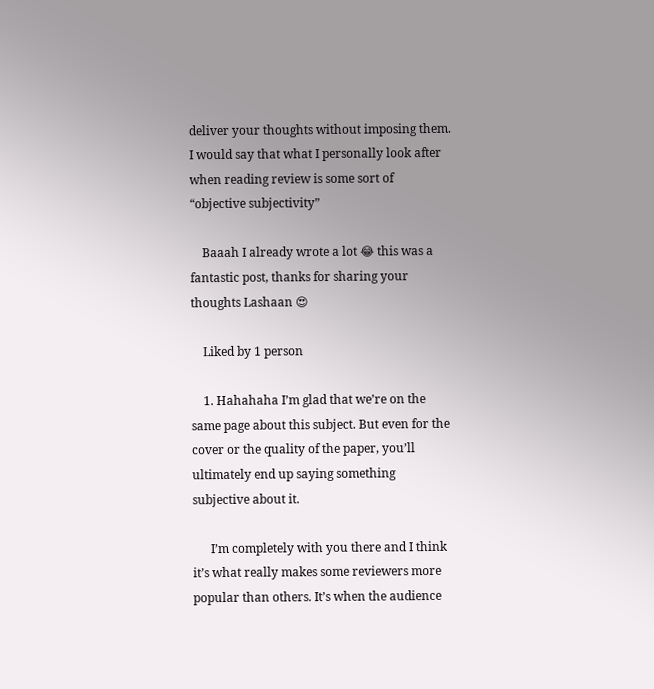deliver your thoughts without imposing them. I would say that what I personally look after when reading review is some sort of “objective subjectivity”

    Baaah I already wrote a lot 😂 this was a fantastic post, thanks for sharing your thoughts Lashaan 😍

    Liked by 1 person

    1. Hahahaha I’m glad that we’re on the same page about this subject. But even for the cover or the quality of the paper, you’ll ultimately end up saying something subjective about it.

      I’m completely with you there and I think it’s what really makes some reviewers more popular than others. It’s when the audience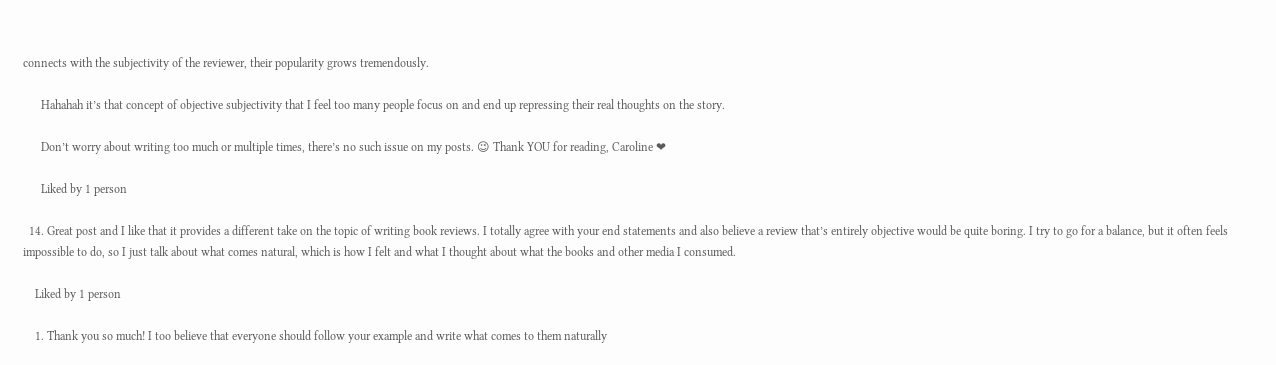connects with the subjectivity of the reviewer, their popularity grows tremendously.

      Hahahah it’s that concept of objective subjectivity that I feel too many people focus on and end up repressing their real thoughts on the story.

      Don’t worry about writing too much or multiple times, there’s no such issue on my posts. 😉 Thank YOU for reading, Caroline ❤

      Liked by 1 person

  14. Great post and I like that it provides a different take on the topic of writing book reviews. I totally agree with your end statements and also believe a review that’s entirely objective would be quite boring. I try to go for a balance, but it often feels impossible to do, so I just talk about what comes natural, which is how I felt and what I thought about what the books and other media I consumed.

    Liked by 1 person

    1. Thank you so much! I too believe that everyone should follow your example and write what comes to them naturally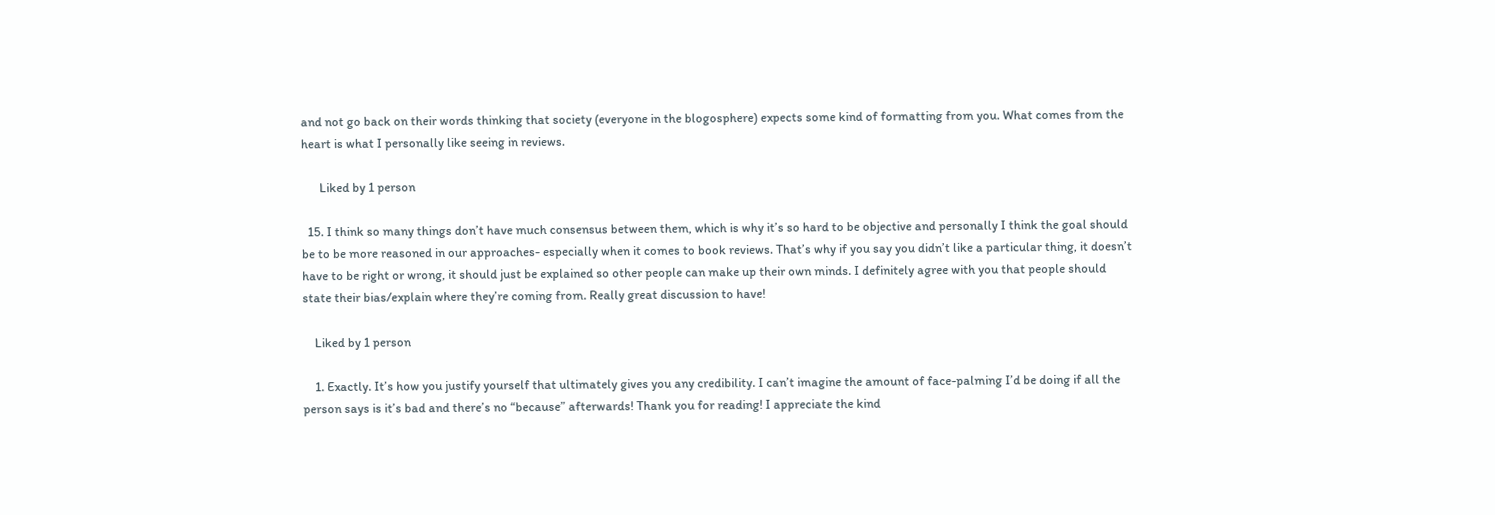and not go back on their words thinking that society (everyone in the blogosphere) expects some kind of formatting from you. What comes from the heart is what I personally like seeing in reviews.

      Liked by 1 person

  15. I think so many things don’t have much consensus between them, which is why it’s so hard to be objective and personally I think the goal should be to be more reasoned in our approaches- especially when it comes to book reviews. That’s why if you say you didn’t like a particular thing, it doesn’t have to be right or wrong, it should just be explained so other people can make up their own minds. I definitely agree with you that people should state their bias/explain where they’re coming from. Really great discussion to have!

    Liked by 1 person

    1. Exactly. It’s how you justify yourself that ultimately gives you any credibility. I can’t imagine the amount of face-palming I’d be doing if all the person says is it’s bad and there’s no “because” afterwards! Thank you for reading! I appreciate the kind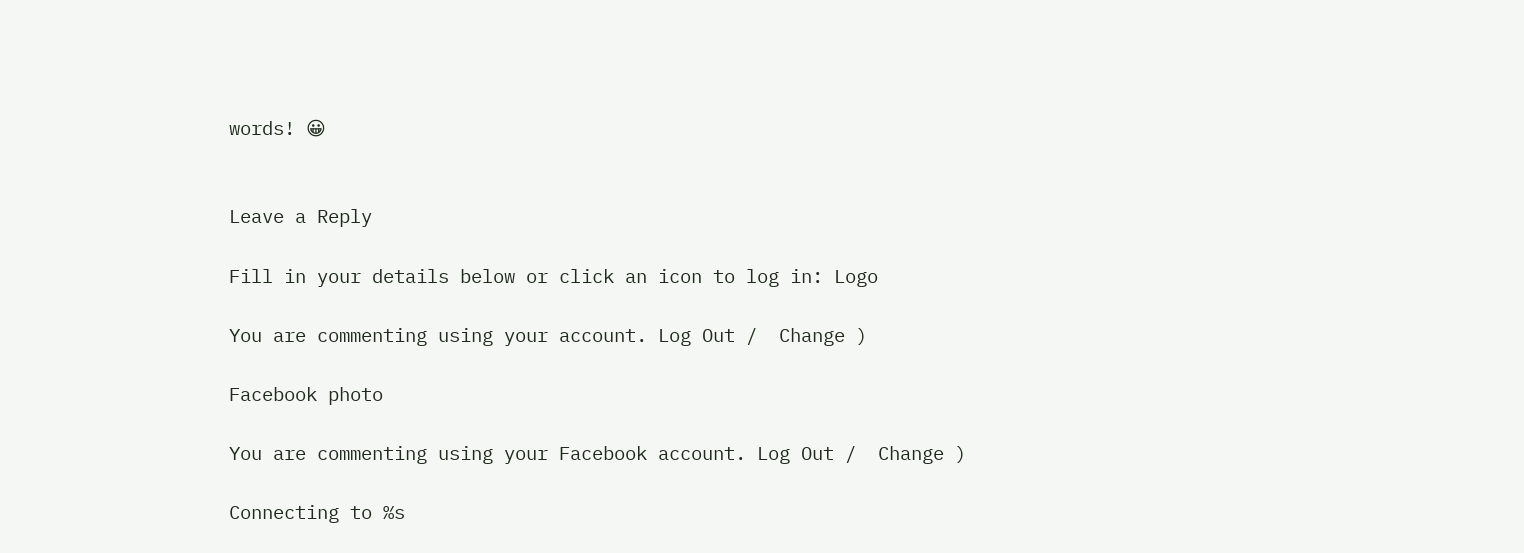words! 😀


Leave a Reply

Fill in your details below or click an icon to log in: Logo

You are commenting using your account. Log Out /  Change )

Facebook photo

You are commenting using your Facebook account. Log Out /  Change )

Connecting to %s